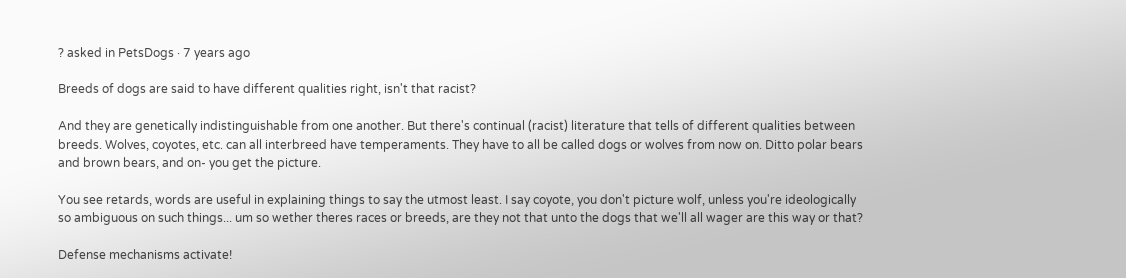? asked in PetsDogs · 7 years ago

Breeds of dogs are said to have different qualities right, isn't that racist?

And they are genetically indistinguishable from one another. But there's continual (racist) literature that tells of different qualities between breeds. Wolves, coyotes, etc. can all interbreed have temperaments. They have to all be called dogs or wolves from now on. Ditto polar bears and brown bears, and on- you get the picture.

You see retards, words are useful in explaining things to say the utmost least. I say coyote, you don't picture wolf, unless you're ideologically so ambiguous on such things... um so wether theres races or breeds, are they not that unto the dogs that we'll all wager are this way or that?

Defense mechanisms activate!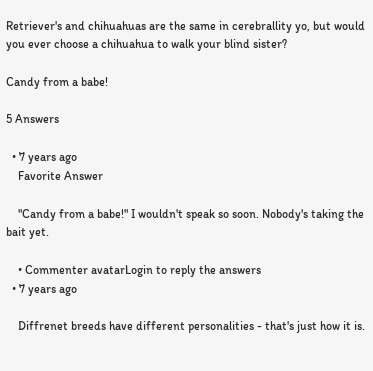Retriever's and chihuahuas are the same in cerebrallity yo, but would you ever choose a chihuahua to walk your blind sister?

Candy from a babe!

5 Answers

  • 7 years ago
    Favorite Answer

    "Candy from a babe!" I wouldn't speak so soon. Nobody's taking the bait yet.

    • Commenter avatarLogin to reply the answers
  • 7 years ago

    Diffrenet breeds have different personalities - that's just how it is.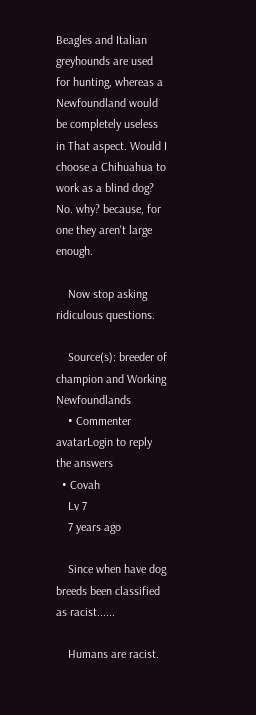Beagles and Italian greyhounds are used for hunting, whereas a Newfoundland would be completely useless in That aspect. Would I choose a Chihuahua to work as a blind dog? No. why? because, for one they aren't large enough.

    Now stop asking ridiculous questions.

    Source(s): breeder of champion and Working Newfoundlands
    • Commenter avatarLogin to reply the answers
  • Covah
    Lv 7
    7 years ago

    Since when have dog breeds been classified as racist......

    Humans are racist.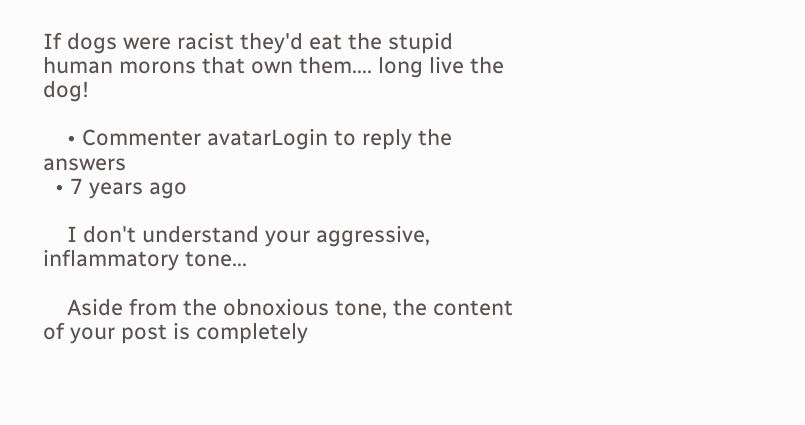If dogs were racist they'd eat the stupid human morons that own them.... long live the dog!

    • Commenter avatarLogin to reply the answers
  • 7 years ago

    I don't understand your aggressive, inflammatory tone...

    Aside from the obnoxious tone, the content of your post is completely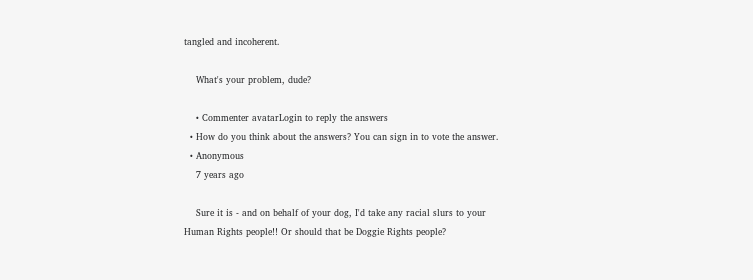tangled and incoherent.

    What's your problem, dude?

    • Commenter avatarLogin to reply the answers
  • How do you think about the answers? You can sign in to vote the answer.
  • Anonymous
    7 years ago

    Sure it is - and on behalf of your dog, I'd take any racial slurs to your Human Rights people!! Or should that be Doggie Rights people?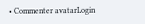• Commenter avatarLogin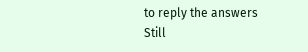to reply the answers
Still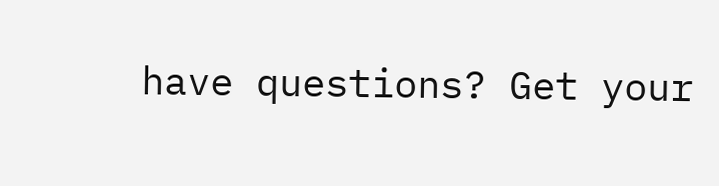have questions? Get your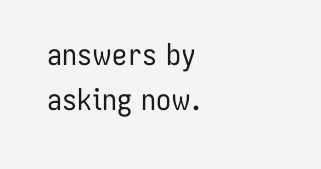answers by asking now.